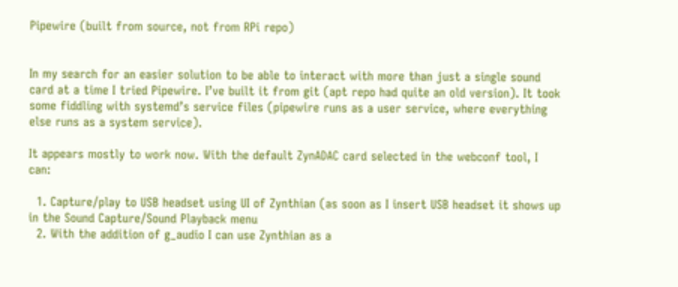Pipewire (built from source, not from RPi repo)


In my search for an easier solution to be able to interact with more than just a single sound card at a time I tried Pipewire. I’ve built it from git (apt repo had quite an old version). It took some fiddling with systemd’s service files (pipewire runs as a user service, where everything else runs as a system service).

It appears mostly to work now. With the default ZynADAC card selected in the webconf tool, I can:

  1. Capture/play to USB headset using UI of Zynthian (as soon as I insert USB headset it shows up in the Sound Capture/Sound Playback menu
  2. With the addition of g_audio I can use Zynthian as a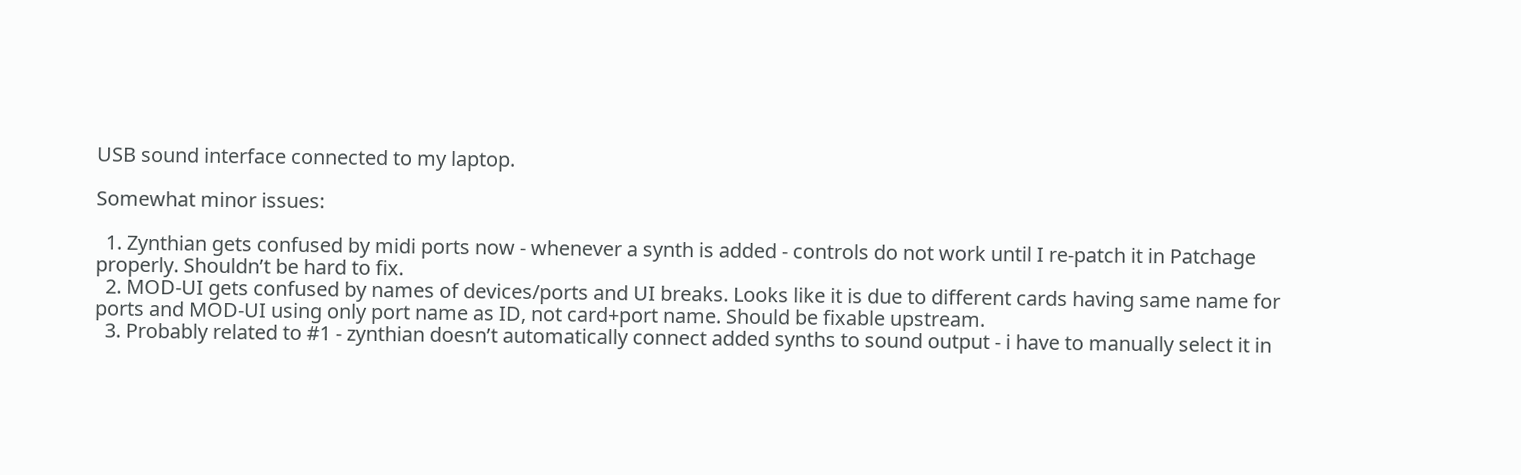USB sound interface connected to my laptop.

Somewhat minor issues:

  1. Zynthian gets confused by midi ports now - whenever a synth is added - controls do not work until I re-patch it in Patchage properly. Shouldn’t be hard to fix.
  2. MOD-UI gets confused by names of devices/ports and UI breaks. Looks like it is due to different cards having same name for ports and MOD-UI using only port name as ID, not card+port name. Should be fixable upstream.
  3. Probably related to #1 - zynthian doesn’t automatically connect added synths to sound output - i have to manually select it in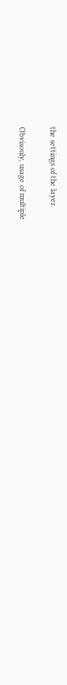the settings of the layer.

Obvisouly, usage of multiple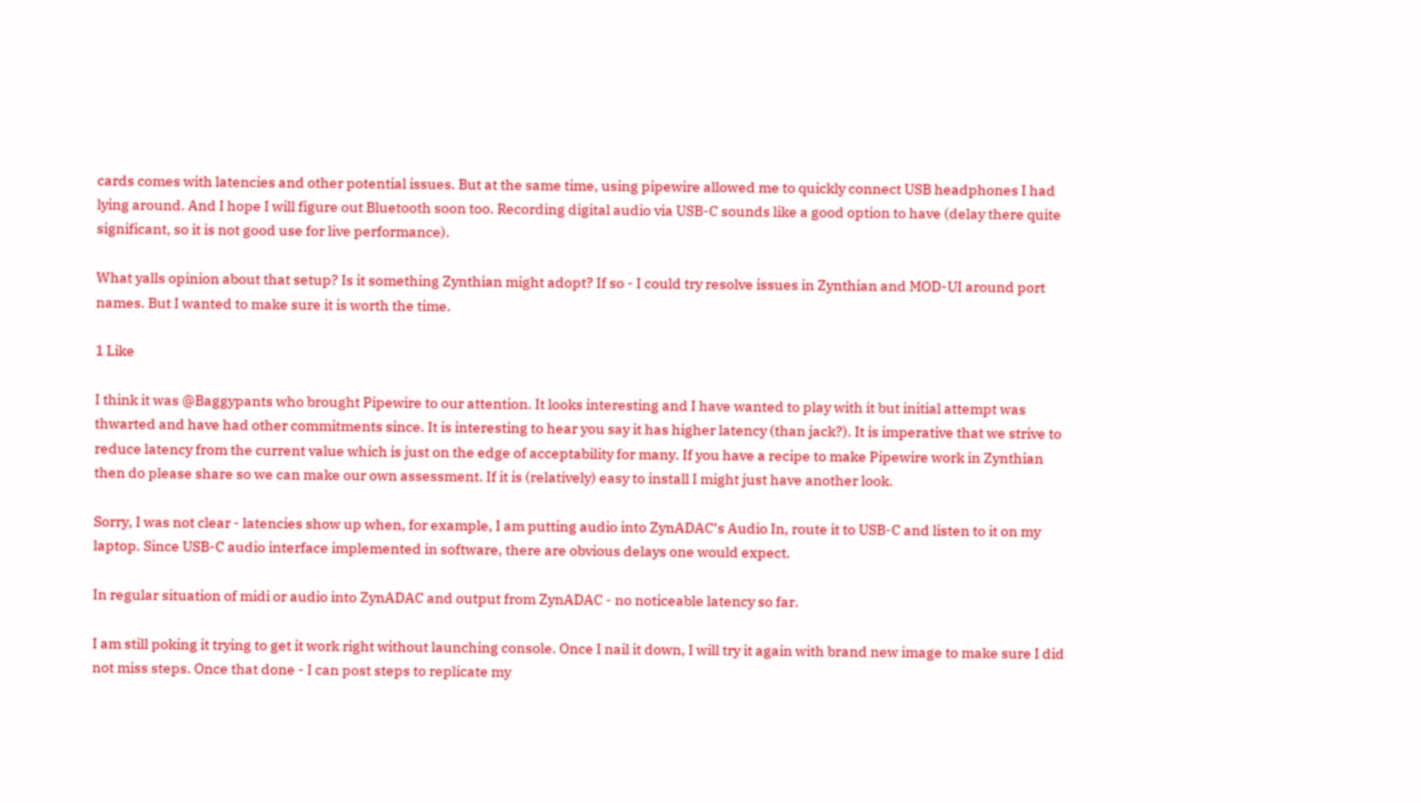cards comes with latencies and other potential issues. But at the same time, using pipewire allowed me to quickly connect USB headphones I had lying around. And I hope I will figure out Bluetooth soon too. Recording digital audio via USB-C sounds like a good option to have (delay there quite significant, so it is not good use for live performance).

What yalls opinion about that setup? Is it something Zynthian might adopt? If so - I could try resolve issues in Zynthian and MOD-UI around port names. But I wanted to make sure it is worth the time.

1 Like

I think it was @Baggypants who brought Pipewire to our attention. It looks interesting and I have wanted to play with it but initial attempt was thwarted and have had other commitments since. It is interesting to hear you say it has higher latency (than jack?). It is imperative that we strive to reduce latency from the current value which is just on the edge of acceptability for many. If you have a recipe to make Pipewire work in Zynthian then do please share so we can make our own assessment. If it is (relatively) easy to install I might just have another look.

Sorry, I was not clear - latencies show up when, for example, I am putting audio into ZynADAC’s Audio In, route it to USB-C and listen to it on my laptop. Since USB-C audio interface implemented in software, there are obvious delays one would expect.

In regular situation of midi or audio into ZynADAC and output from ZynADAC - no noticeable latency so far.

I am still poking it trying to get it work right without launching console. Once I nail it down, I will try it again with brand new image to make sure I did not miss steps. Once that done - I can post steps to replicate my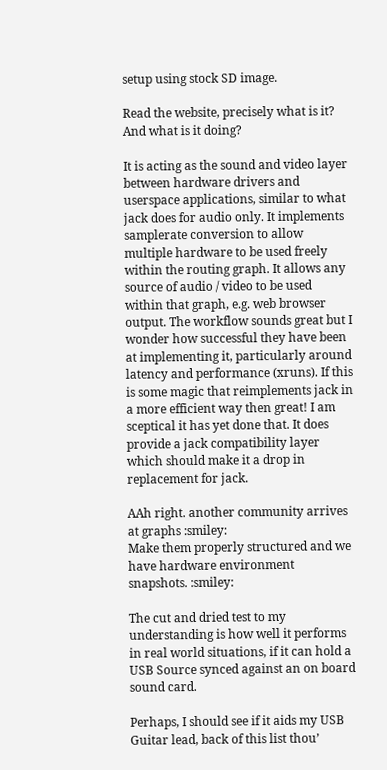setup using stock SD image.

Read the website, precisely what is it? And what is it doing?

It is acting as the sound and video layer between hardware drivers and userspace applications, similar to what jack does for audio only. It implements samplerate conversion to allow multiple hardware to be used freely within the routing graph. It allows any source of audio / video to be used within that graph, e.g. web browser output. The workflow sounds great but I wonder how successful they have been at implementing it, particularly around latency and performance (xruns). If this is some magic that reimplements jack in a more efficient way then great! I am sceptical it has yet done that. It does provide a jack compatibility layer which should make it a drop in replacement for jack.

AAh right. another community arrives at graphs :smiley:
Make them properly structured and we have hardware environment snapshots. :smiley:

The cut and dried test to my understanding is how well it performs in real world situations, if it can hold a USB Source synced against an on board sound card.

Perhaps, I should see if it aids my USB Guitar lead, back of this list thou’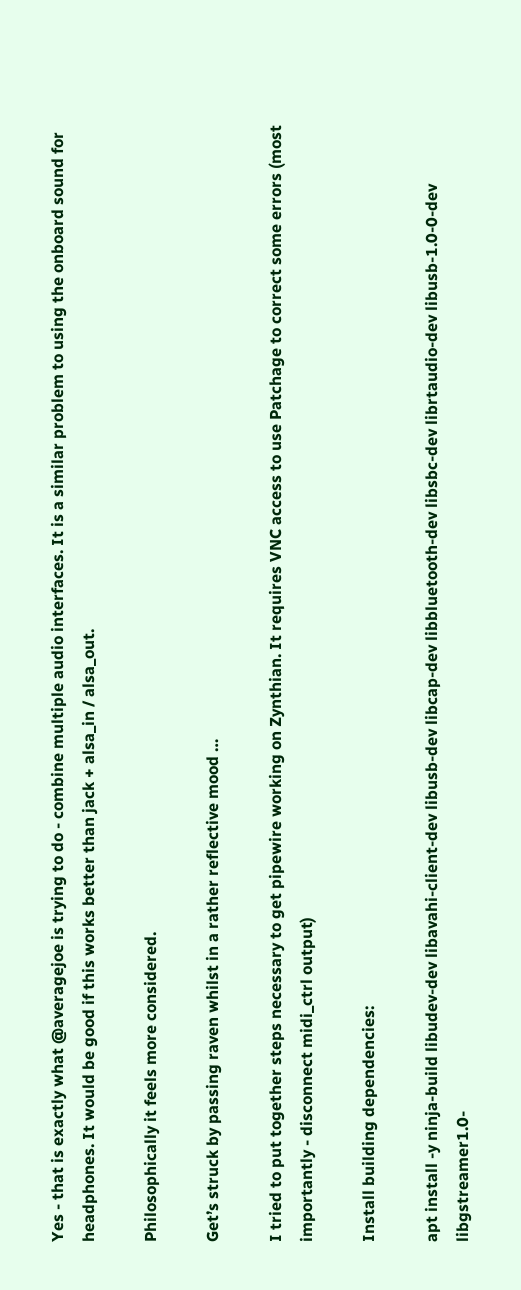Yes - that is exactly what @averagejoe is trying to do - combine multiple audio interfaces. It is a similar problem to using the onboard sound for headphones. It would be good if this works better than jack + alsa_in / alsa_out.

Philosophically it feels more considered.

Get’s struck by passing raven whilst in a rather reflective mood …

I tried to put together steps necessary to get pipewire working on Zynthian. It requires VNC access to use Patchage to correct some errors (most importantly - disconnect midi_ctrl output)

Install building dependencies:

apt install -y ninja-build libudev-dev libavahi-client-dev libusb-dev libcap-dev libbluetooth-dev libsbc-dev librtaudio-dev libusb-1.0-0-dev libgstreamer1.0-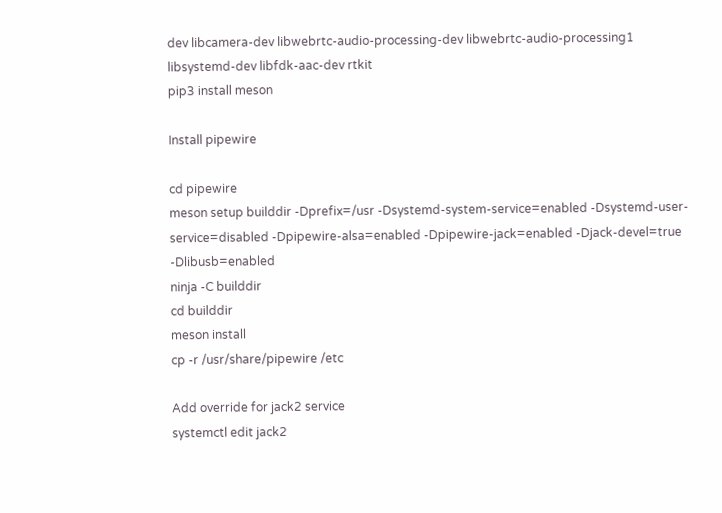dev libcamera-dev libwebrtc-audio-processing-dev libwebrtc-audio-processing1 libsystemd-dev libfdk-aac-dev rtkit
pip3 install meson

Install pipewire

cd pipewire
meson setup builddir -Dprefix=/usr -Dsystemd-system-service=enabled -Dsystemd-user-service=disabled -Dpipewire-alsa=enabled -Dpipewire-jack=enabled -Djack-devel=true -Dlibusb=enabled
ninja -C builddir
cd builddir
meson install
cp -r /usr/share/pipewire /etc

Add override for jack2 service
systemctl edit jack2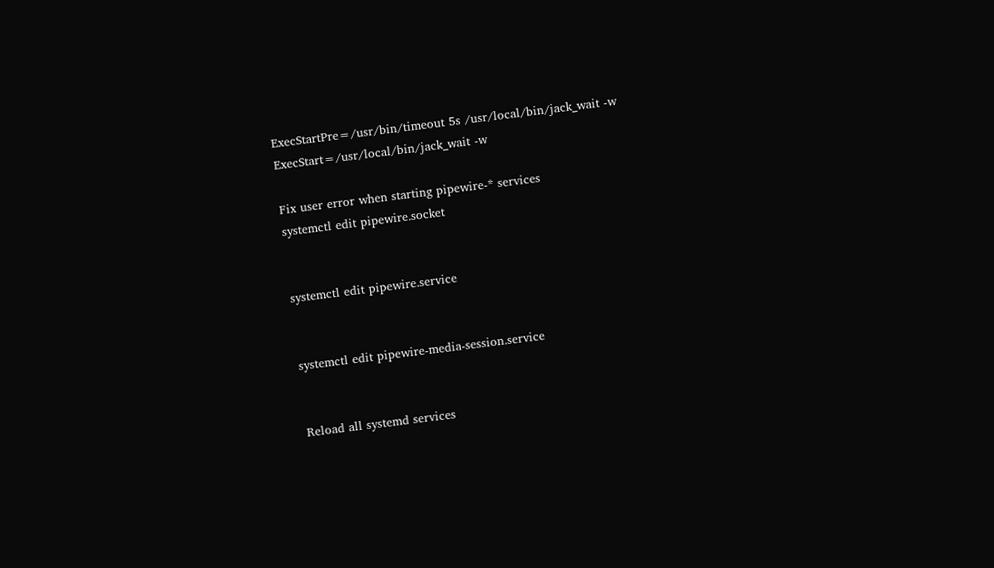ExecStartPre=/usr/bin/timeout 5s /usr/local/bin/jack_wait -w
ExecStart=/usr/local/bin/jack_wait -w

Fix user error when starting pipewire-* services
systemctl edit pipewire.socket


systemctl edit pipewire.service


systemctl edit pipewire-media-session.service


Reload all systemd services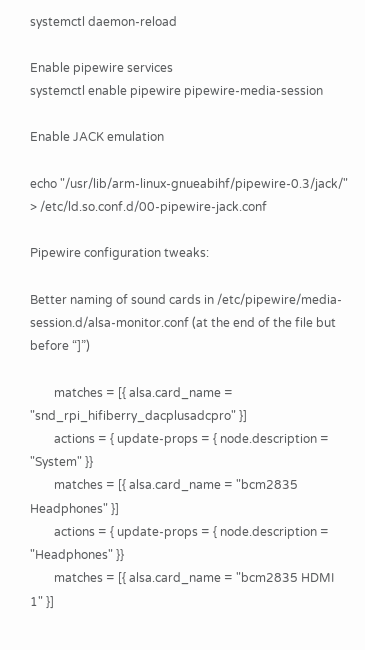systemctl daemon-reload

Enable pipewire services
systemctl enable pipewire pipewire-media-session

Enable JACK emulation

echo "/usr/lib/arm-linux-gnueabihf/pipewire-0.3/jack/" > /etc/ld.so.conf.d/00-pipewire-jack.conf

Pipewire configuration tweaks:

Better naming of sound cards in /etc/pipewire/media-session.d/alsa-monitor.conf (at the end of the file but before “]”)

        matches = [{ alsa.card_name = "snd_rpi_hifiberry_dacplusadcpro" }]
        actions = { update-props = { node.description = "System" }}
        matches = [{ alsa.card_name = "bcm2835 Headphones" }]
        actions = { update-props = { node.description = "Headphones" }}
        matches = [{ alsa.card_name = "bcm2835 HDMI 1" }]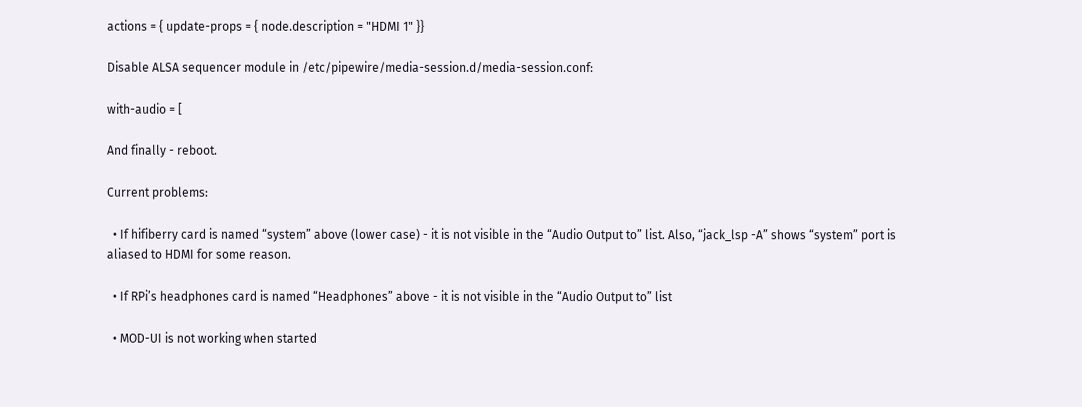actions = { update-props = { node.description = "HDMI 1" }}

Disable ALSA sequencer module in /etc/pipewire/media-session.d/media-session.conf:

with-audio = [

And finally - reboot.

Current problems:

  • If hifiberry card is named “system” above (lower case) - it is not visible in the “Audio Output to” list. Also, “jack_lsp -A” shows “system” port is aliased to HDMI for some reason.

  • If RPi’s headphones card is named “Headphones” above - it is not visible in the “Audio Output to” list

  • MOD-UI is not working when started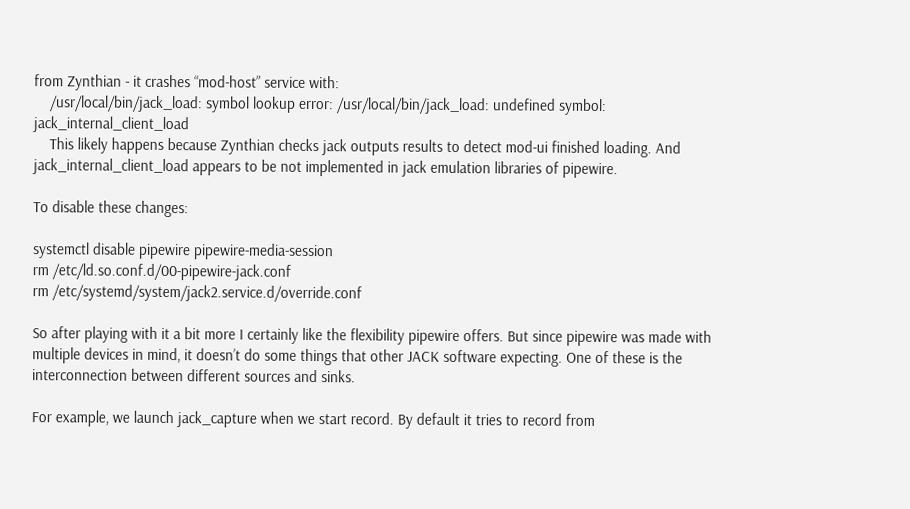from Zynthian - it crashes “mod-host” service with:
    /usr/local/bin/jack_load: symbol lookup error: /usr/local/bin/jack_load: undefined symbol: jack_internal_client_load
    This likely happens because Zynthian checks jack outputs results to detect mod-ui finished loading. And jack_internal_client_load appears to be not implemented in jack emulation libraries of pipewire.

To disable these changes:

systemctl disable pipewire pipewire-media-session
rm /etc/ld.so.conf.d/00-pipewire-jack.conf
rm /etc/systemd/system/jack2.service.d/override.conf

So after playing with it a bit more I certainly like the flexibility pipewire offers. But since pipewire was made with multiple devices in mind, it doesn’t do some things that other JACK software expecting. One of these is the interconnection between different sources and sinks.

For example, we launch jack_capture when we start record. By default it tries to record from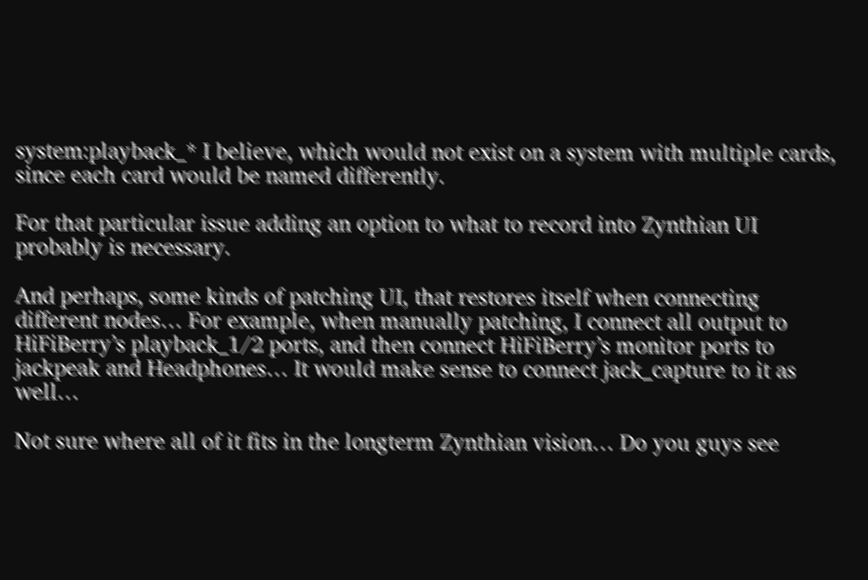system:playback_* I believe, which would not exist on a system with multiple cards, since each card would be named differently.

For that particular issue adding an option to what to record into Zynthian UI probably is necessary.

And perhaps, some kinds of patching UI, that restores itself when connecting different nodes… For example, when manually patching, I connect all output to HiFiBerry’s playback_1/2 ports, and then connect HiFiBerry’s monitor ports to jackpeak and Headphones… It would make sense to connect jack_capture to it as well…

Not sure where all of it fits in the longterm Zynthian vision… Do you guys see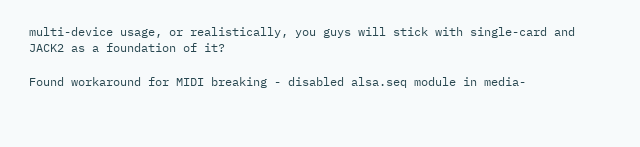multi-device usage, or realistically, you guys will stick with single-card and JACK2 as a foundation of it?

Found workaround for MIDI breaking - disabled alsa.seq module in media-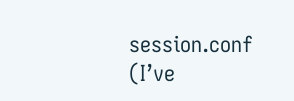session.conf (I’ve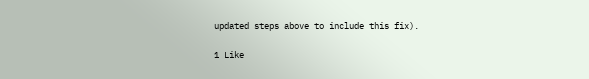updated steps above to include this fix).

1 Like